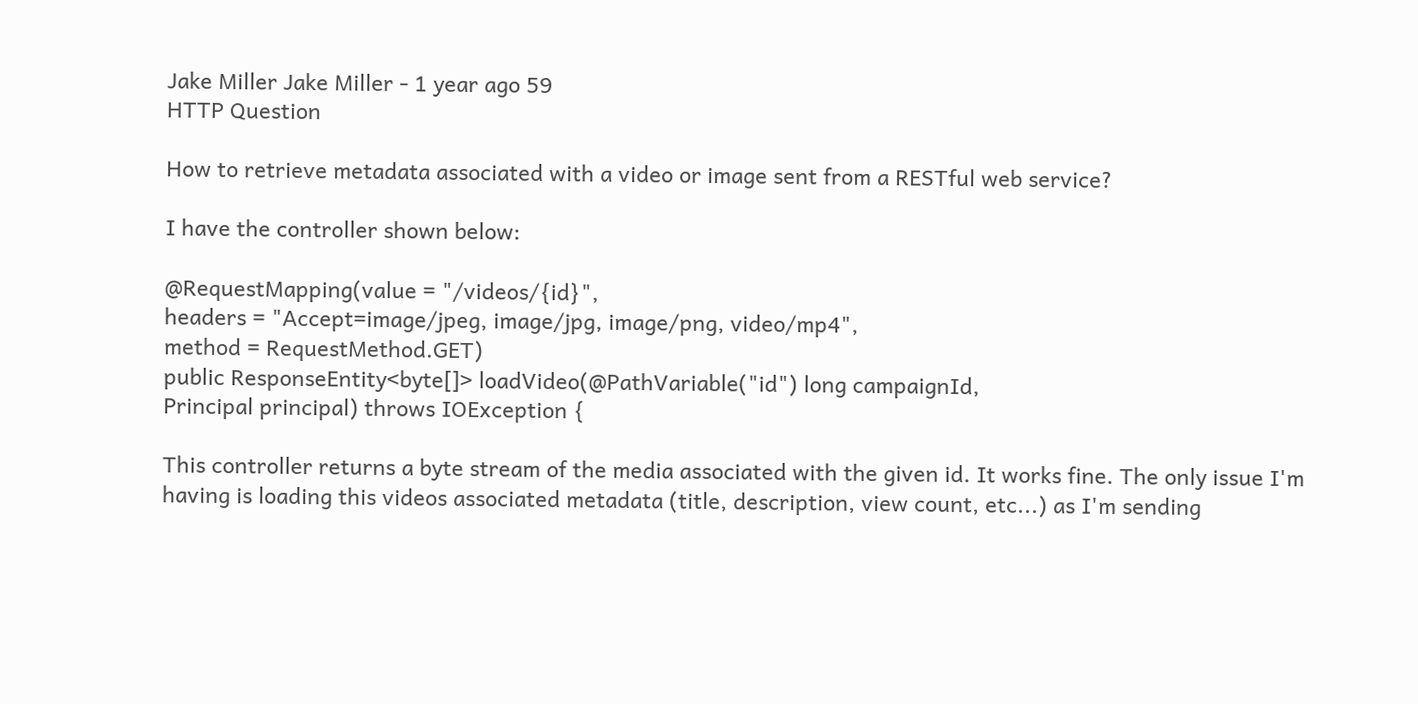Jake Miller Jake Miller - 1 year ago 59
HTTP Question

How to retrieve metadata associated with a video or image sent from a RESTful web service?

I have the controller shown below:

@RequestMapping(value = "/videos/{id}",
headers = "Accept=image/jpeg, image/jpg, image/png, video/mp4",
method = RequestMethod.GET)
public ResponseEntity<byte[]> loadVideo(@PathVariable("id") long campaignId,
Principal principal) throws IOException {

This controller returns a byte stream of the media associated with the given id. It works fine. The only issue I'm having is loading this videos associated metadata (title, description, view count, etc...) as I'm sending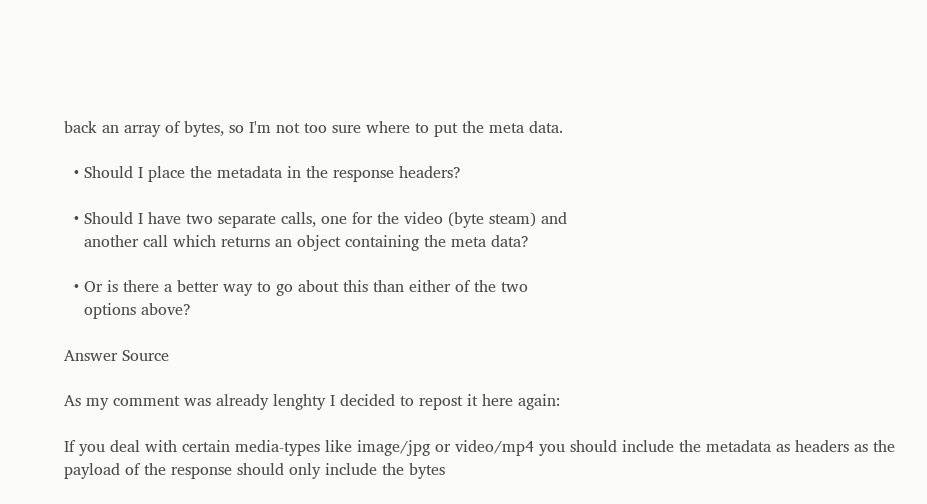back an array of bytes, so I'm not too sure where to put the meta data.

  • Should I place the metadata in the response headers?

  • Should I have two separate calls, one for the video (byte steam) and
    another call which returns an object containing the meta data?

  • Or is there a better way to go about this than either of the two
    options above?

Answer Source

As my comment was already lenghty I decided to repost it here again:

If you deal with certain media-types like image/jpg or video/mp4 you should include the metadata as headers as the payload of the response should only include the bytes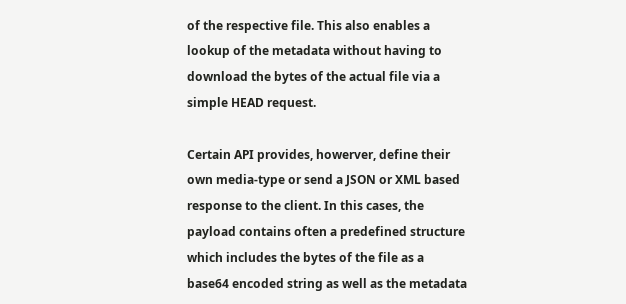of the respective file. This also enables a lookup of the metadata without having to download the bytes of the actual file via a simple HEAD request.

Certain API provides, howerver, define their own media-type or send a JSON or XML based response to the client. In this cases, the payload contains often a predefined structure which includes the bytes of the file as a base64 encoded string as well as the metadata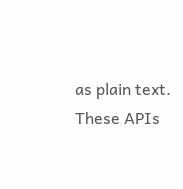as plain text. These APIs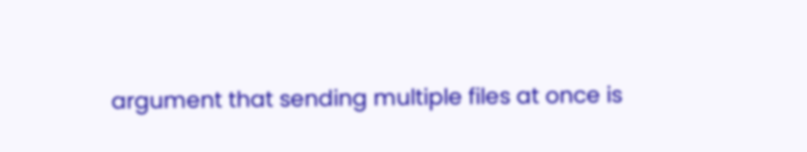argument that sending multiple files at once is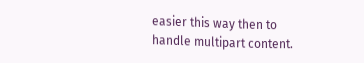easier this way then to handle multipart content.